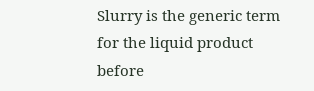Slurry is the generic term for the liquid product before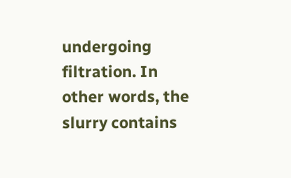undergoing filtration. In other words, the slurry contains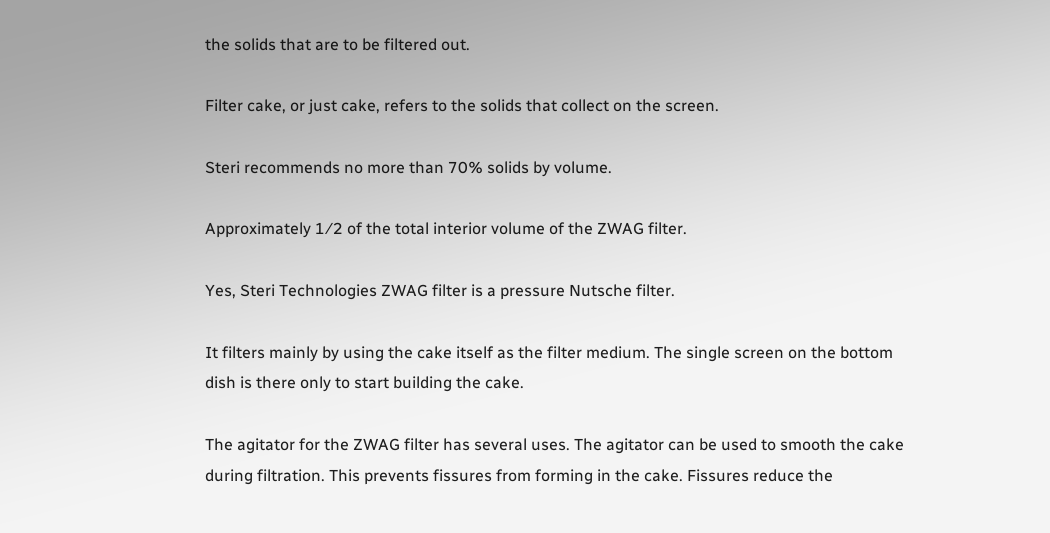the solids that are to be filtered out.

Filter cake, or just cake, refers to the solids that collect on the screen.

Steri recommends no more than 70% solids by volume.

Approximately 1⁄2 of the total interior volume of the ZWAG filter.

Yes, Steri Technologies ZWAG filter is a pressure Nutsche filter.

It filters mainly by using the cake itself as the filter medium. The single screen on the bottom dish is there only to start building the cake.

The agitator for the ZWAG filter has several uses. The agitator can be used to smooth the cake during filtration. This prevents fissures from forming in the cake. Fissures reduce the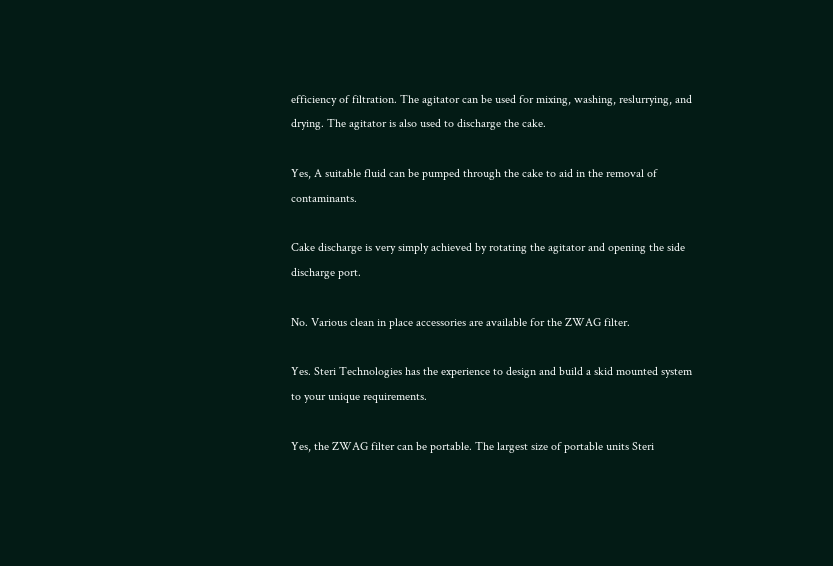efficiency of filtration. The agitator can be used for mixing, washing, reslurrying, and drying. The agitator is also used to discharge the cake.

Yes, A suitable fluid can be pumped through the cake to aid in the removal of contaminants.

Cake discharge is very simply achieved by rotating the agitator and opening the side discharge port.

No. Various clean in place accessories are available for the ZWAG filter.

Yes. Steri Technologies has the experience to design and build a skid mounted system to your unique requirements.

Yes, the ZWAG filter can be portable. The largest size of portable units Steri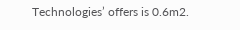Technologies’ offers is 0.6m2.